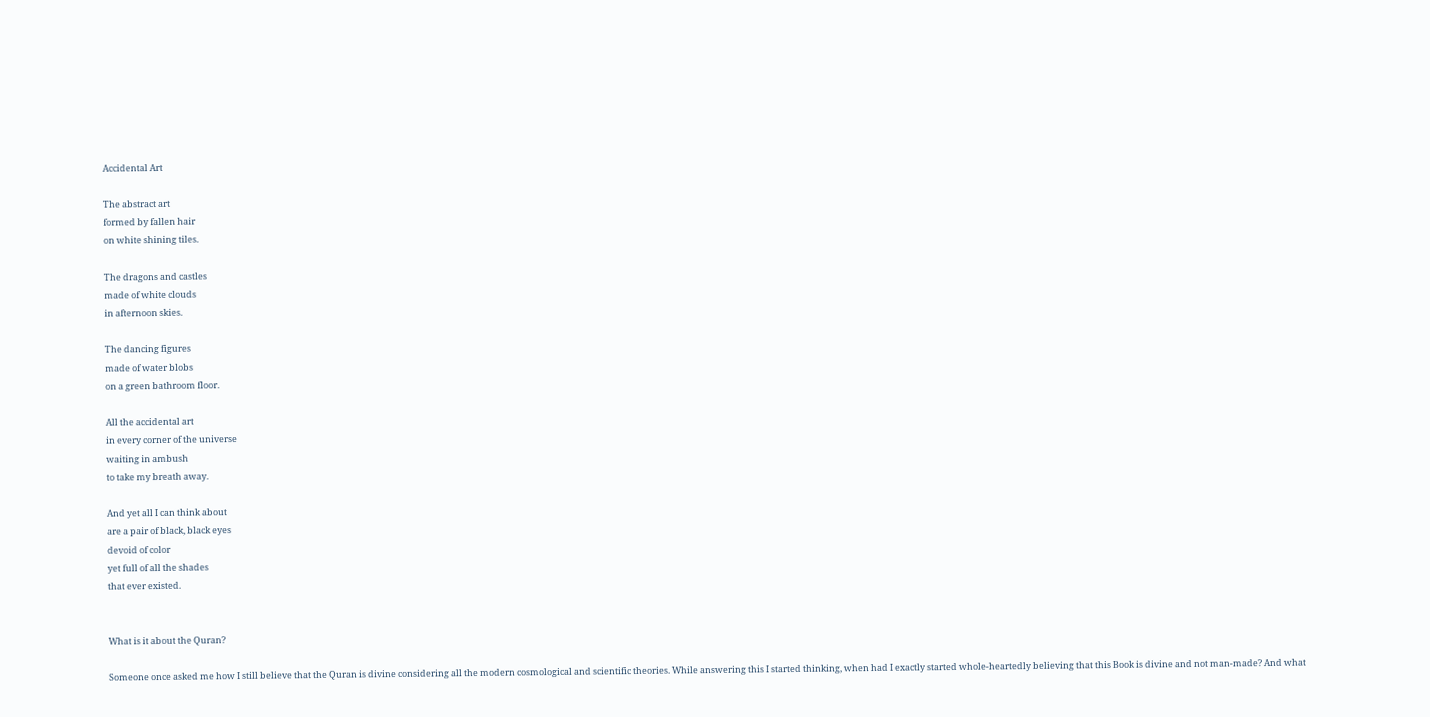Accidental Art

The abstract art
formed by fallen hair
on white shining tiles.

The dragons and castles
made of white clouds
in afternoon skies.

The dancing figures
made of water blobs
on a green bathroom floor.

All the accidental art
in every corner of the universe
waiting in ambush
to take my breath away.

And yet all I can think about
are a pair of black, black eyes
devoid of color
yet full of all the shades
that ever existed.


What is it about the Quran?

Someone once asked me how I still believe that the Quran is divine considering all the modern cosmological and scientific theories. While answering this I started thinking, when had I exactly started whole-heartedly believing that this Book is divine and not man-made? And what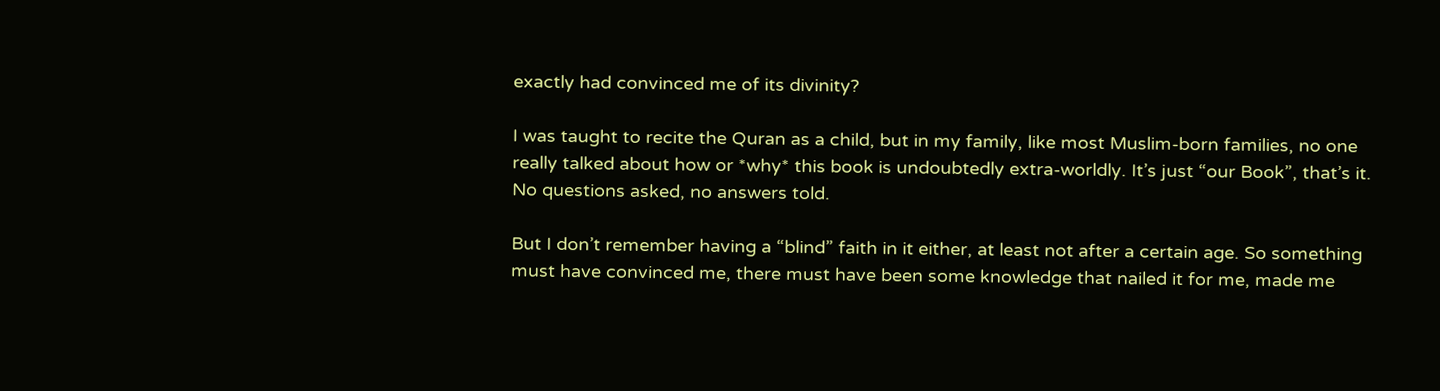exactly had convinced me of its divinity?

I was taught to recite the Quran as a child, but in my family, like most Muslim-born families, no one really talked about how or *why* this book is undoubtedly extra-worldly. It’s just “our Book”, that’s it. No questions asked, no answers told.

But I don’t remember having a “blind” faith in it either, at least not after a certain age. So something must have convinced me, there must have been some knowledge that nailed it for me, made me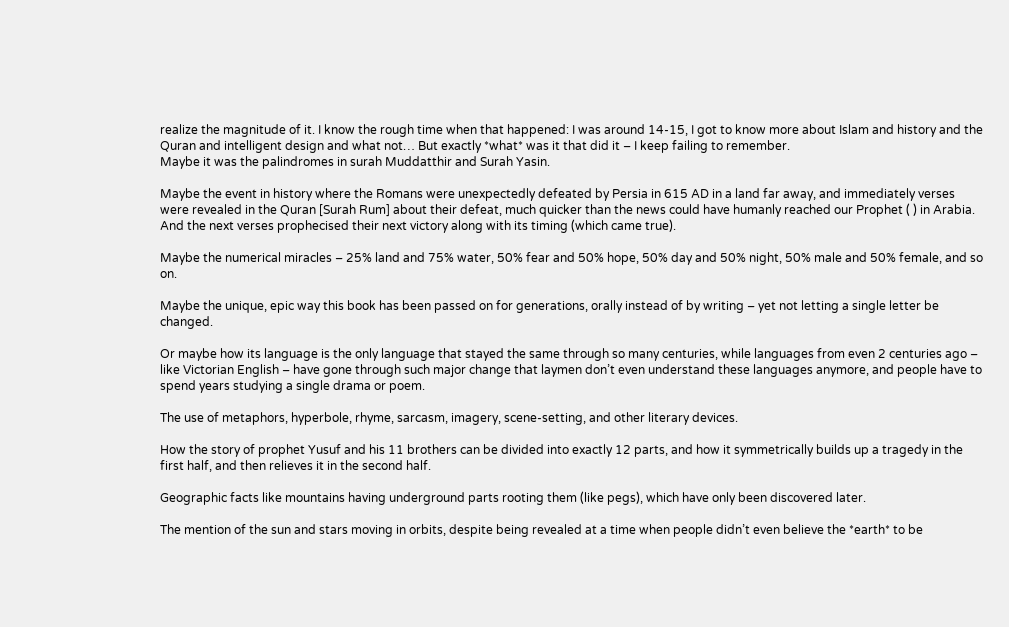realize the magnitude of it. I know the rough time when that happened: I was around 14-15, I got to know more about Islam and history and the Quran and intelligent design and what not… But exactly *what* was it that did it – I keep failing to remember.
Maybe it was the palindromes in surah Muddatthir and Surah Yasin.

Maybe the event in history where the Romans were unexpectedly defeated by Persia in 615 AD in a land far away, and immediately verses were revealed in the Quran [Surah Rum] about their defeat, much quicker than the news could have humanly reached our Prophet ( ) in Arabia. And the next verses prophecised their next victory along with its timing (which came true).

Maybe the numerical miracles – 25% land and 75% water, 50% fear and 50% hope, 50% day and 50% night, 50% male and 50% female, and so on.

Maybe the unique, epic way this book has been passed on for generations, orally instead of by writing – yet not letting a single letter be changed.

Or maybe how its language is the only language that stayed the same through so many centuries, while languages from even 2 centuries ago – like Victorian English – have gone through such major change that laymen don’t even understand these languages anymore, and people have to spend years studying a single drama or poem.

The use of metaphors, hyperbole, rhyme, sarcasm, imagery, scene-setting, and other literary devices.

How the story of prophet Yusuf and his 11 brothers can be divided into exactly 12 parts, and how it symmetrically builds up a tragedy in the first half, and then relieves it in the second half.

Geographic facts like mountains having underground parts rooting them (like pegs), which have only been discovered later.

The mention of the sun and stars moving in orbits, despite being revealed at a time when people didn’t even believe the *earth* to be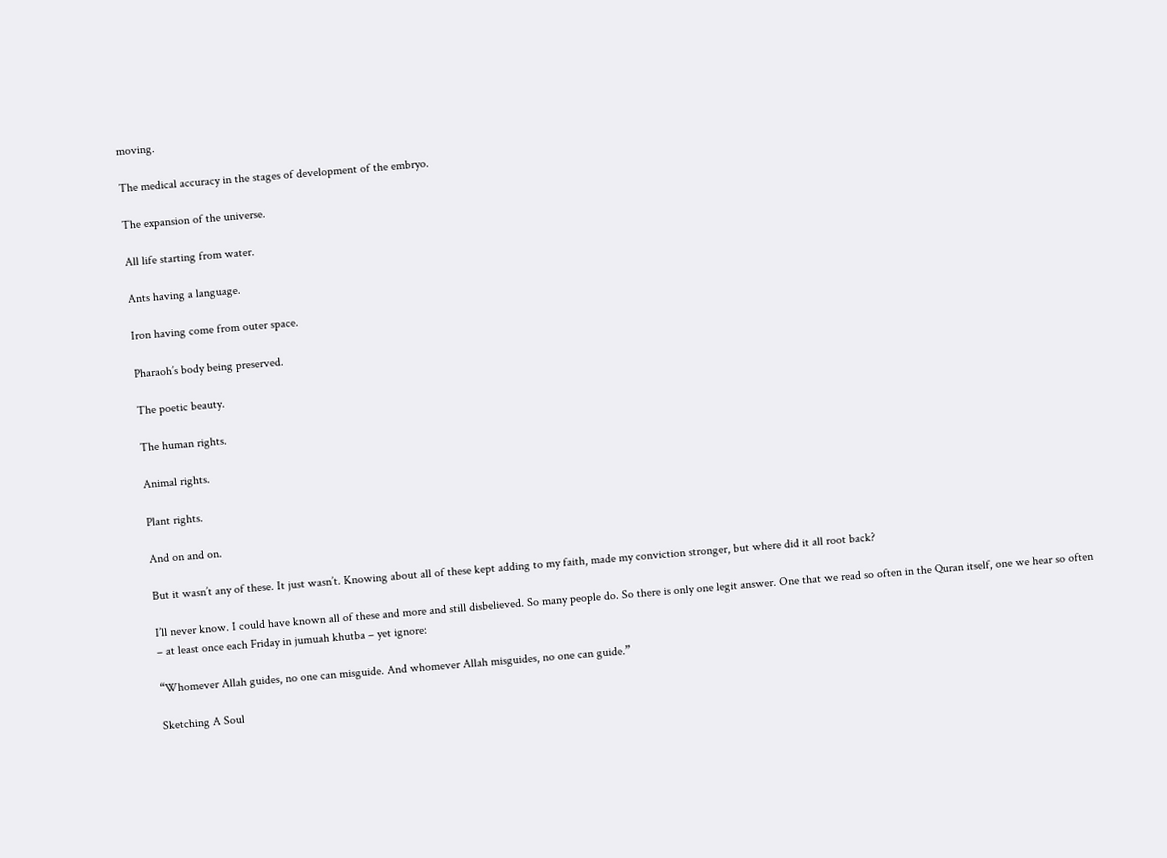moving.

The medical accuracy in the stages of development of the embryo.

The expansion of the universe.

All life starting from water.

Ants having a language.

Iron having come from outer space.

Pharaoh’s body being preserved.

The poetic beauty.

The human rights.

Animal rights.

Plant rights.

And on and on.

But it wasn’t any of these. It just wasn’t. Knowing about all of these kept adding to my faith, made my conviction stronger, but where did it all root back?

I’ll never know. I could have known all of these and more and still disbelieved. So many people do. So there is only one legit answer. One that we read so often in the Quran itself, one we hear so often – at least once each Friday in jumuah khutba – yet ignore:

“Whomever Allah guides, no one can misguide. And whomever Allah misguides, no one can guide.”

Sketching A Soul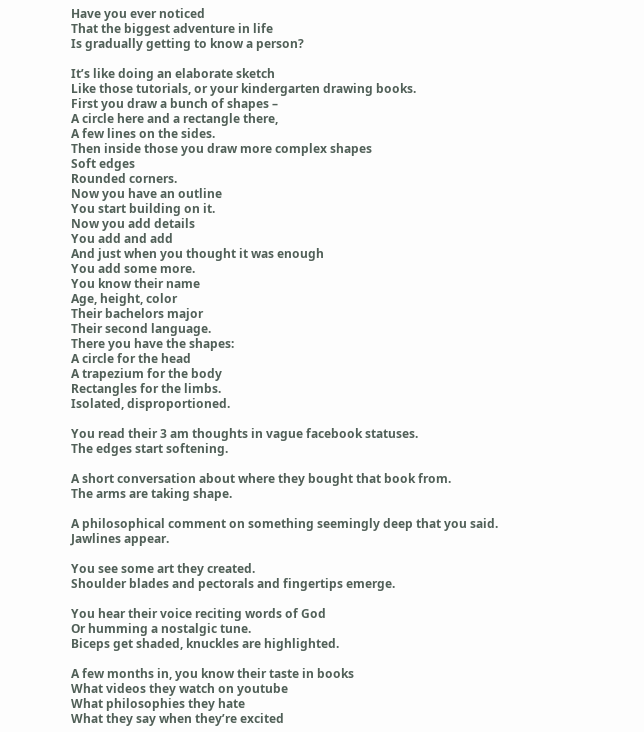Have you ever noticed
That the biggest adventure in life
Is gradually getting to know a person?

It’s like doing an elaborate sketch
Like those tutorials, or your kindergarten drawing books.
First you draw a bunch of shapes –
A circle here and a rectangle there,
A few lines on the sides.
Then inside those you draw more complex shapes
Soft edges
Rounded corners.
Now you have an outline
You start building on it.
Now you add details
You add and add
And just when you thought it was enough
You add some more.
You know their name
Age, height, color
Their bachelors major
Their second language.
There you have the shapes:
A circle for the head
A trapezium for the body
Rectangles for the limbs.
Isolated, disproportioned.

You read their 3 am thoughts in vague facebook statuses.
The edges start softening.

A short conversation about where they bought that book from.
The arms are taking shape.

A philosophical comment on something seemingly deep that you said.
Jawlines appear.

You see some art they created.
Shoulder blades and pectorals and fingertips emerge.

You hear their voice reciting words of God
Or humming a nostalgic tune.
Biceps get shaded, knuckles are highlighted.

A few months in, you know their taste in books
What videos they watch on youtube
What philosophies they hate
What they say when they’re excited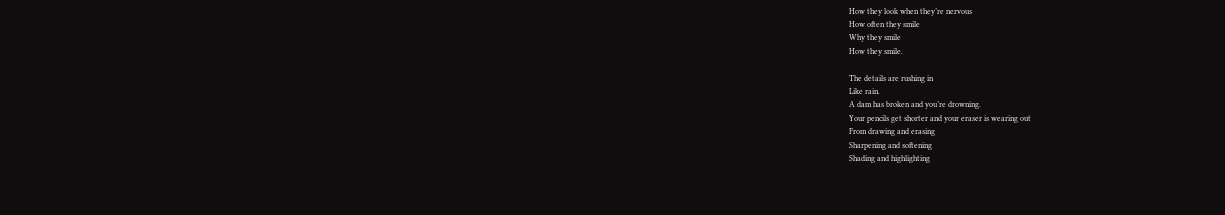How they look when they’re nervous
How often they smile
Why they smile
How they smile.

The details are rushing in
Like rain.
A dam has broken and you’re drowning.
Your pencils get shorter and your eraser is wearing out
From drawing and erasing
Sharpening and softening
Shading and highlighting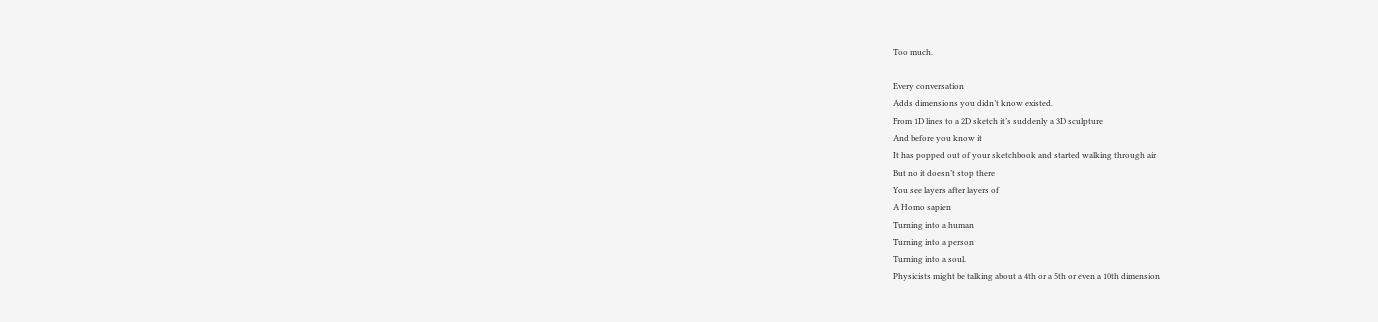Too much.

Every conversation
Adds dimensions you didn’t know existed.
From 1D lines to a 2D sketch it’s suddenly a 3D sculpture
And before you know it
It has popped out of your sketchbook and started walking through air
But no it doesn’t stop there
You see layers after layers of
A Homo sapien
Turning into a human
Turning into a person
Turning into a soul.
Physicists might be talking about a 4th or a 5th or even a 10th dimension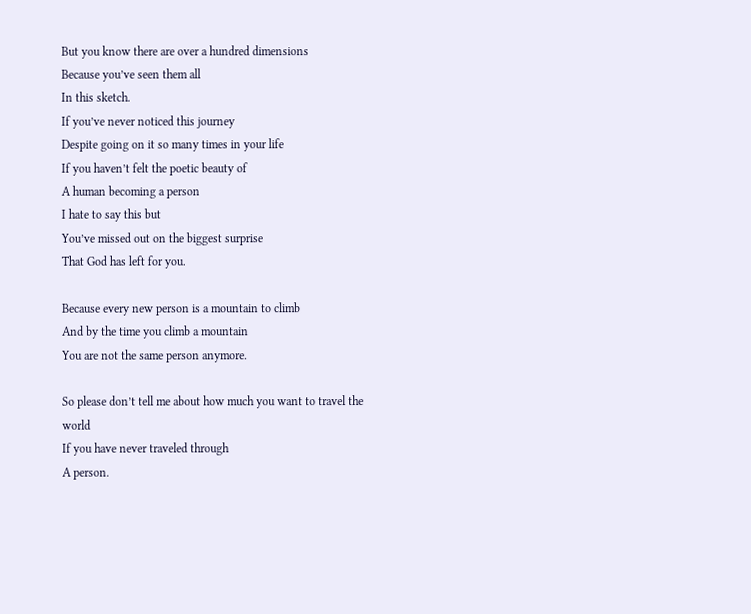But you know there are over a hundred dimensions
Because you’ve seen them all
In this sketch.
If you’ve never noticed this journey
Despite going on it so many times in your life
If you haven’t felt the poetic beauty of
A human becoming a person
I hate to say this but
You’ve missed out on the biggest surprise
That God has left for you.

Because every new person is a mountain to climb
And by the time you climb a mountain
You are not the same person anymore.

So please don’t tell me about how much you want to travel the world
If you have never traveled through
A person.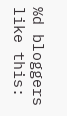%d bloggers like this: